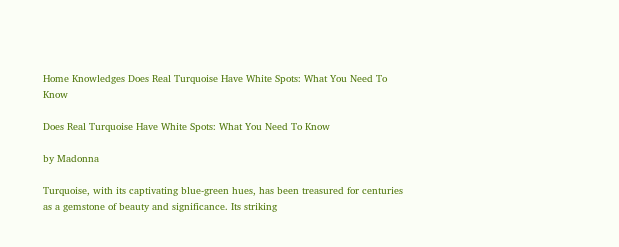Home Knowledges Does Real Turquoise Have White Spots: What You Need To Know

Does Real Turquoise Have White Spots: What You Need To Know

by Madonna

Turquoise, with its captivating blue-green hues, has been treasured for centuries as a gemstone of beauty and significance. Its striking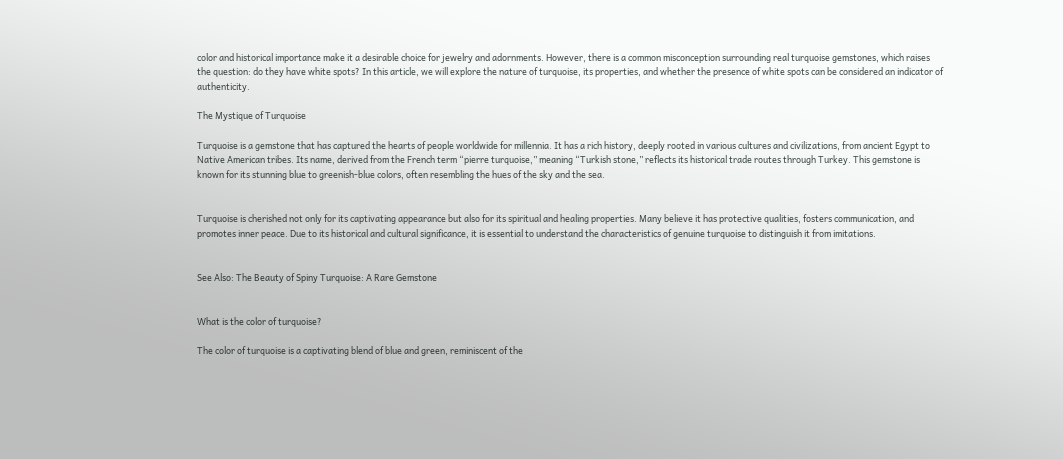color and historical importance make it a desirable choice for jewelry and adornments. However, there is a common misconception surrounding real turquoise gemstones, which raises the question: do they have white spots? In this article, we will explore the nature of turquoise, its properties, and whether the presence of white spots can be considered an indicator of authenticity.

The Mystique of Turquoise

Turquoise is a gemstone that has captured the hearts of people worldwide for millennia. It has a rich history, deeply rooted in various cultures and civilizations, from ancient Egypt to Native American tribes. Its name, derived from the French term “pierre turquoise,” meaning “Turkish stone,” reflects its historical trade routes through Turkey. This gemstone is known for its stunning blue to greenish-blue colors, often resembling the hues of the sky and the sea.


Turquoise is cherished not only for its captivating appearance but also for its spiritual and healing properties. Many believe it has protective qualities, fosters communication, and promotes inner peace. Due to its historical and cultural significance, it is essential to understand the characteristics of genuine turquoise to distinguish it from imitations.


See Also: The Beauty of Spiny Turquoise: A Rare Gemstone


What is the color of turquoise?

The color of turquoise is a captivating blend of blue and green, reminiscent of the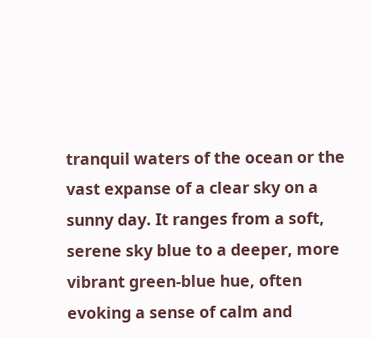tranquil waters of the ocean or the vast expanse of a clear sky on a sunny day. It ranges from a soft, serene sky blue to a deeper, more vibrant green-blue hue, often evoking a sense of calm and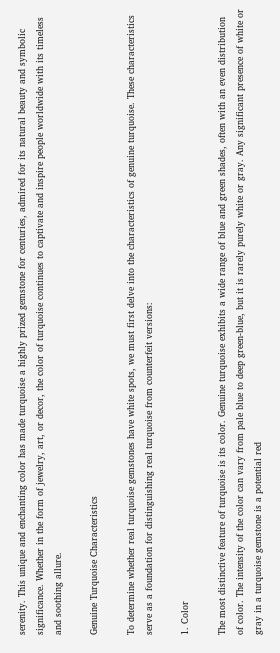serenity. This unique and enchanting color has made turquoise a highly prized gemstone for centuries, admired for its natural beauty and symbolic significance. Whether in the form of jewelry, art, or decor, the color of turquoise continues to captivate and inspire people worldwide with its timeless and soothing allure.

Genuine Turquoise Characteristics

To determine whether real turquoise gemstones have white spots, we must first delve into the characteristics of genuine turquoise. These characteristics serve as a foundation for distinguishing real turquoise from counterfeit versions:

1. Color

The most distinctive feature of turquoise is its color. Genuine turquoise exhibits a wide range of blue and green shades, often with an even distribution of color. The intensity of the color can vary from pale blue to deep green-blue, but it is rarely purely white or gray. Any significant presence of white or gray in a turquoise gemstone is a potential red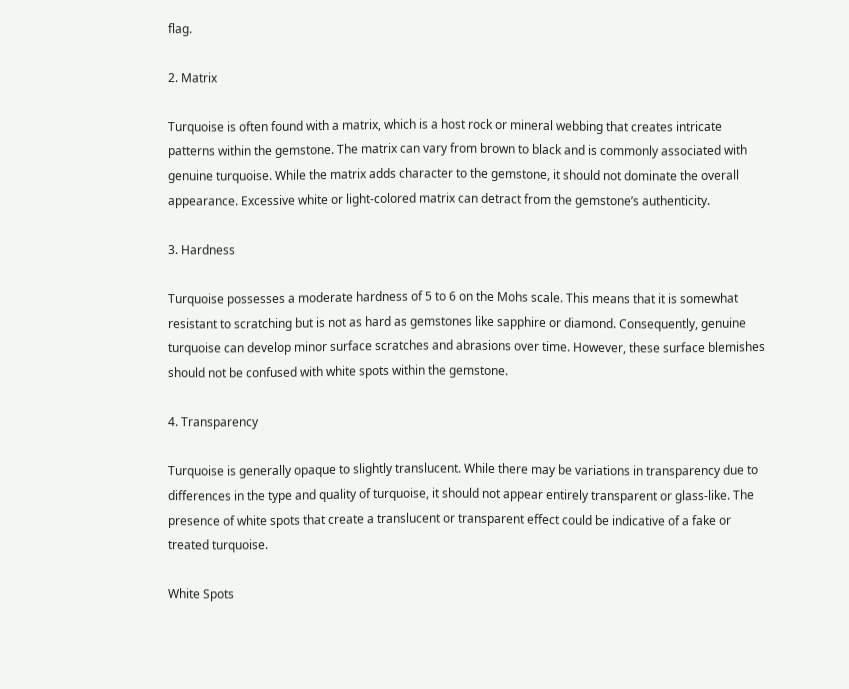flag.

2. Matrix

Turquoise is often found with a matrix, which is a host rock or mineral webbing that creates intricate patterns within the gemstone. The matrix can vary from brown to black and is commonly associated with genuine turquoise. While the matrix adds character to the gemstone, it should not dominate the overall appearance. Excessive white or light-colored matrix can detract from the gemstone’s authenticity.

3. Hardness

Turquoise possesses a moderate hardness of 5 to 6 on the Mohs scale. This means that it is somewhat resistant to scratching but is not as hard as gemstones like sapphire or diamond. Consequently, genuine turquoise can develop minor surface scratches and abrasions over time. However, these surface blemishes should not be confused with white spots within the gemstone.

4. Transparency

Turquoise is generally opaque to slightly translucent. While there may be variations in transparency due to differences in the type and quality of turquoise, it should not appear entirely transparent or glass-like. The presence of white spots that create a translucent or transparent effect could be indicative of a fake or treated turquoise.

White Spots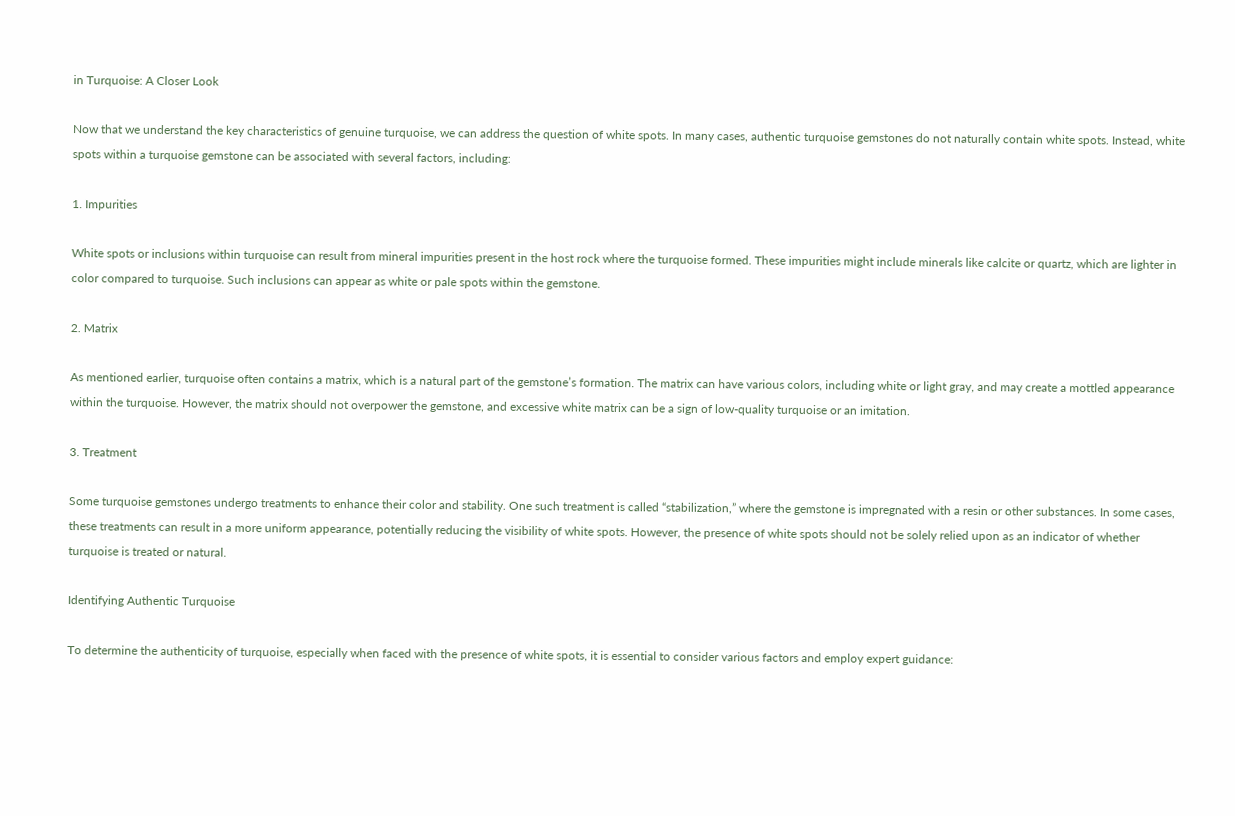in Turquoise: A Closer Look

Now that we understand the key characteristics of genuine turquoise, we can address the question of white spots. In many cases, authentic turquoise gemstones do not naturally contain white spots. Instead, white spots within a turquoise gemstone can be associated with several factors, including:

1. Impurities

White spots or inclusions within turquoise can result from mineral impurities present in the host rock where the turquoise formed. These impurities might include minerals like calcite or quartz, which are lighter in color compared to turquoise. Such inclusions can appear as white or pale spots within the gemstone.

2. Matrix

As mentioned earlier, turquoise often contains a matrix, which is a natural part of the gemstone’s formation. The matrix can have various colors, including white or light gray, and may create a mottled appearance within the turquoise. However, the matrix should not overpower the gemstone, and excessive white matrix can be a sign of low-quality turquoise or an imitation.

3. Treatment

Some turquoise gemstones undergo treatments to enhance their color and stability. One such treatment is called “stabilization,” where the gemstone is impregnated with a resin or other substances. In some cases, these treatments can result in a more uniform appearance, potentially reducing the visibility of white spots. However, the presence of white spots should not be solely relied upon as an indicator of whether turquoise is treated or natural.

Identifying Authentic Turquoise

To determine the authenticity of turquoise, especially when faced with the presence of white spots, it is essential to consider various factors and employ expert guidance: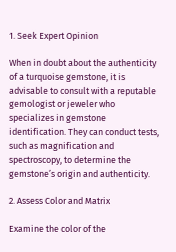1. Seek Expert Opinion

When in doubt about the authenticity of a turquoise gemstone, it is advisable to consult with a reputable gemologist or jeweler who specializes in gemstone identification. They can conduct tests, such as magnification and spectroscopy, to determine the gemstone’s origin and authenticity.

2. Assess Color and Matrix

Examine the color of the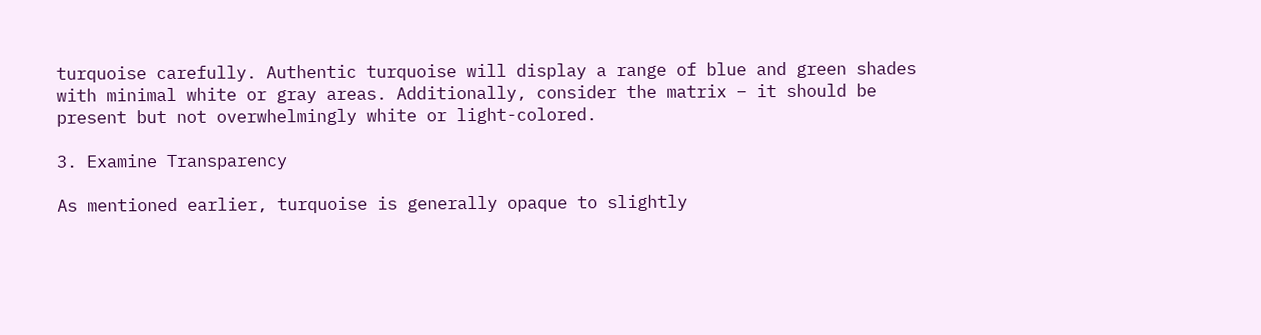turquoise carefully. Authentic turquoise will display a range of blue and green shades with minimal white or gray areas. Additionally, consider the matrix – it should be present but not overwhelmingly white or light-colored.

3. Examine Transparency

As mentioned earlier, turquoise is generally opaque to slightly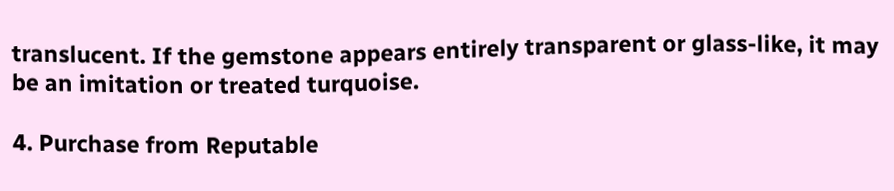translucent. If the gemstone appears entirely transparent or glass-like, it may be an imitation or treated turquoise.

4. Purchase from Reputable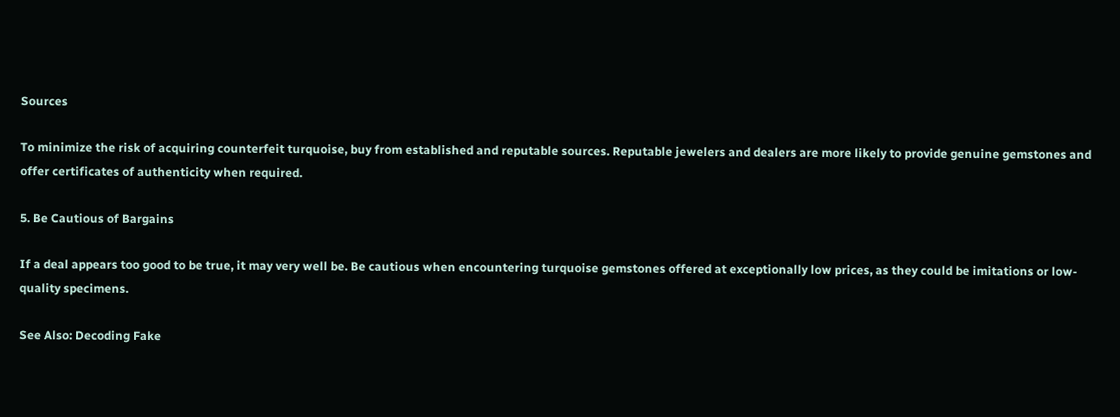Sources

To minimize the risk of acquiring counterfeit turquoise, buy from established and reputable sources. Reputable jewelers and dealers are more likely to provide genuine gemstones and offer certificates of authenticity when required.

5. Be Cautious of Bargains

If a deal appears too good to be true, it may very well be. Be cautious when encountering turquoise gemstones offered at exceptionally low prices, as they could be imitations or low-quality specimens.

See Also: Decoding Fake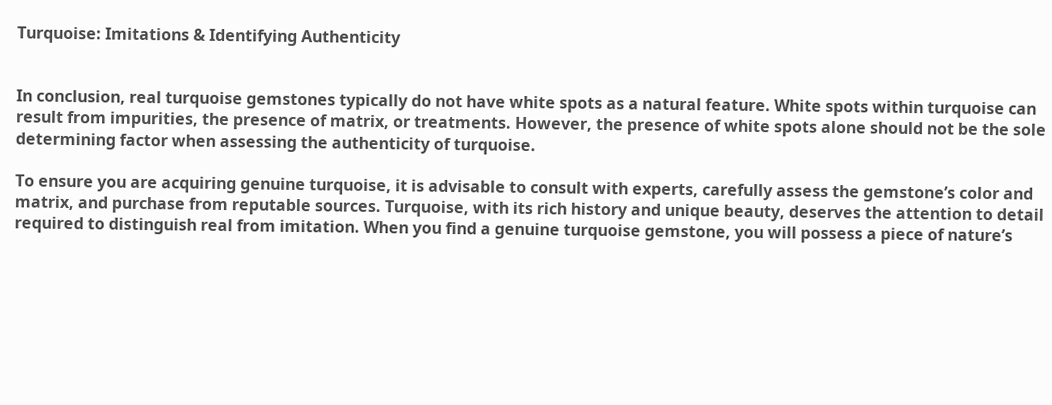Turquoise: Imitations & Identifying Authenticity


In conclusion, real turquoise gemstones typically do not have white spots as a natural feature. White spots within turquoise can result from impurities, the presence of matrix, or treatments. However, the presence of white spots alone should not be the sole determining factor when assessing the authenticity of turquoise.

To ensure you are acquiring genuine turquoise, it is advisable to consult with experts, carefully assess the gemstone’s color and matrix, and purchase from reputable sources. Turquoise, with its rich history and unique beauty, deserves the attention to detail required to distinguish real from imitation. When you find a genuine turquoise gemstone, you will possess a piece of nature’s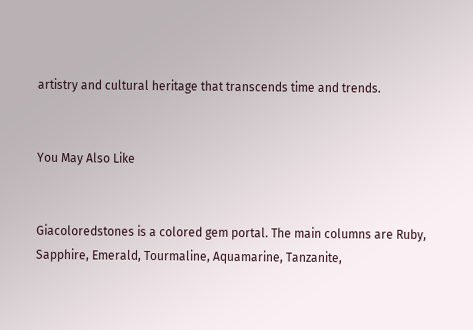artistry and cultural heritage that transcends time and trends.


You May Also Like


Giacoloredstones is a colored gem portal. The main columns are Ruby, Sapphire, Emerald, Tourmaline, Aquamarine, Tanzanite,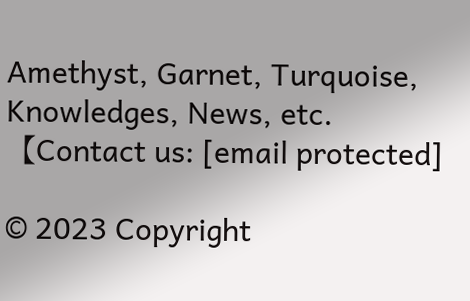Amethyst, Garnet, Turquoise, Knowledges, News, etc.【Contact us: [email protected]

© 2023 Copyright